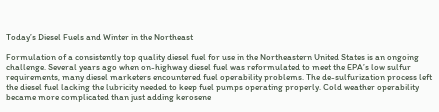Today’s Diesel Fuels and Winter in the Northeast

Formulation of a consistently top quality diesel fuel for use in the Northeastern United States is an ongoing challenge. Several years ago when on-highway diesel fuel was reformulated to meet the EPA’s low sulfur requirements, many diesel marketers encountered fuel operability problems. The de-sulfurization process left the diesel fuel lacking the lubricity needed to keep fuel pumps operating properly. Cold weather operability became more complicated than just adding kerosene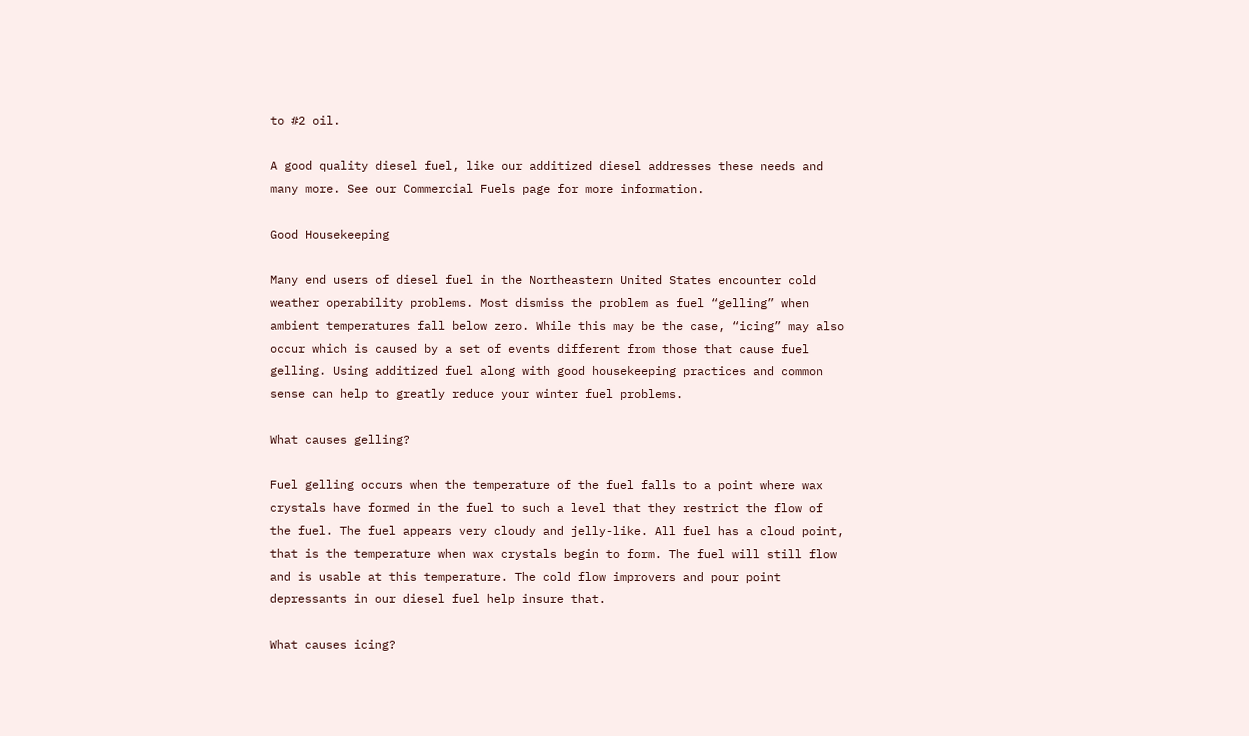to #2 oil.

A good quality diesel fuel, like our additized diesel addresses these needs and many more. See our Commercial Fuels page for more information.

Good Housekeeping

Many end users of diesel fuel in the Northeastern United States encounter cold weather operability problems. Most dismiss the problem as fuel “gelling” when ambient temperatures fall below zero. While this may be the case, “icing” may also occur which is caused by a set of events different from those that cause fuel gelling. Using additized fuel along with good housekeeping practices and common sense can help to greatly reduce your winter fuel problems.

What causes gelling?

Fuel gelling occurs when the temperature of the fuel falls to a point where wax crystals have formed in the fuel to such a level that they restrict the flow of the fuel. The fuel appears very cloudy and jelly-like. All fuel has a cloud point, that is the temperature when wax crystals begin to form. The fuel will still flow and is usable at this temperature. The cold flow improvers and pour point depressants in our diesel fuel help insure that.

What causes icing?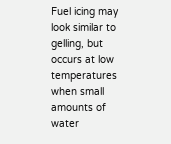Fuel icing may look similar to gelling, but occurs at low temperatures when small amounts of water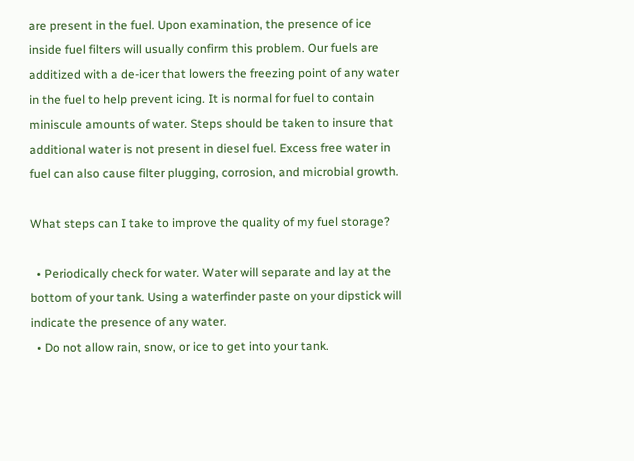are present in the fuel. Upon examination, the presence of ice inside fuel filters will usually confirm this problem. Our fuels are additized with a de-icer that lowers the freezing point of any water in the fuel to help prevent icing. It is normal for fuel to contain miniscule amounts of water. Steps should be taken to insure that additional water is not present in diesel fuel. Excess free water in fuel can also cause filter plugging, corrosion, and microbial growth.

What steps can I take to improve the quality of my fuel storage?

  • Periodically check for water. Water will separate and lay at the bottom of your tank. Using a waterfinder paste on your dipstick will indicate the presence of any water.
  • Do not allow rain, snow, or ice to get into your tank.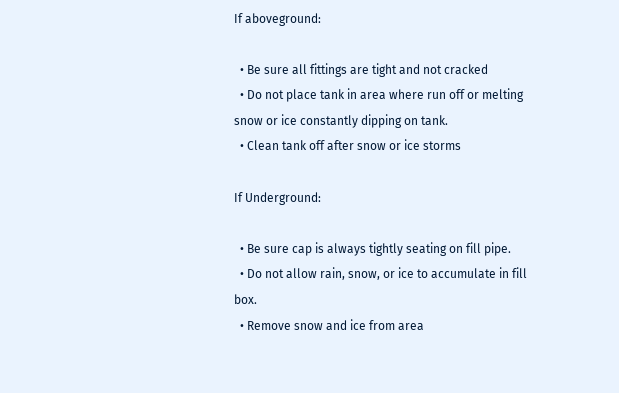If aboveground:

  • Be sure all fittings are tight and not cracked
  • Do not place tank in area where run off or melting snow or ice constantly dipping on tank.
  • Clean tank off after snow or ice storms

If Underground:

  • Be sure cap is always tightly seating on fill pipe.
  • Do not allow rain, snow, or ice to accumulate in fill box.
  • Remove snow and ice from area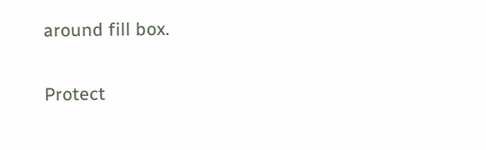around fill box.

Protect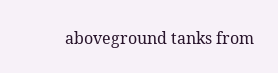aboveground tanks from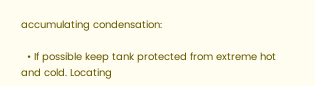accumulating condensation:

  • If possible keep tank protected from extreme hot and cold. Locating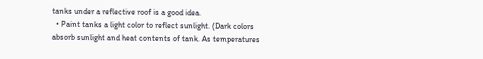tanks under a reflective roof is a good idea.
  • Paint tanks a light color to reflect sunlight. (Dark colors absorb sunlight and heat contents of tank. As temperatures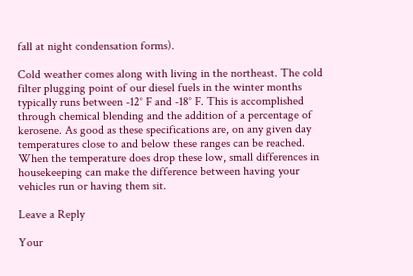fall at night condensation forms).

Cold weather comes along with living in the northeast. The cold filter plugging point of our diesel fuels in the winter months typically runs between -12° F and -18° F. This is accomplished through chemical blending and the addition of a percentage of kerosene. As good as these specifications are, on any given day temperatures close to and below these ranges can be reached. When the temperature does drop these low, small differences in housekeeping can make the difference between having your vehicles run or having them sit.

Leave a Reply

Your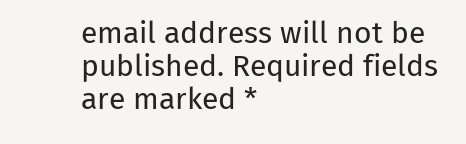email address will not be published. Required fields are marked *